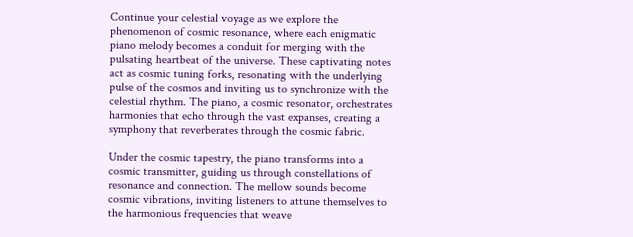Continue your celestial voyage as we explore the phenomenon of cosmic resonance, where each enigmatic piano melody becomes a conduit for merging with the pulsating heartbeat of the universe. These captivating notes act as cosmic tuning forks, resonating with the underlying pulse of the cosmos and inviting us to synchronize with the celestial rhythm. The piano, a cosmic resonator, orchestrates harmonies that echo through the vast expanses, creating a symphony that reverberates through the cosmic fabric.

Under the cosmic tapestry, the piano transforms into a cosmic transmitter, guiding us through constellations of resonance and connection. The mellow sounds become cosmic vibrations, inviting listeners to attune themselves to the harmonious frequencies that weave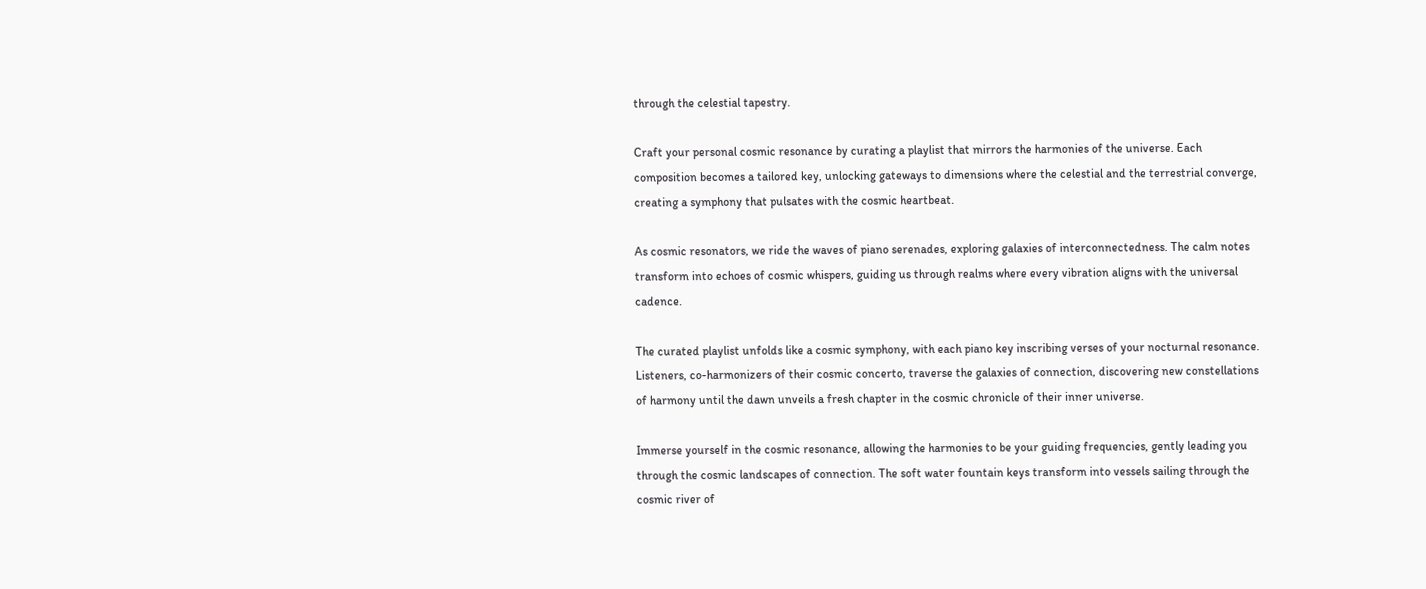through the celestial tapestry.

Craft your personal cosmic resonance by curating a playlist that mirrors the harmonies of the universe. Each composition becomes a tailored key, unlocking gateways to dimensions where the celestial and the terrestrial converge, creating a symphony that pulsates with the cosmic heartbeat.

As cosmic resonators, we ride the waves of piano serenades, exploring galaxies of interconnectedness. The calm notes transform into echoes of cosmic whispers, guiding us through realms where every vibration aligns with the universal cadence.

The curated playlist unfolds like a cosmic symphony, with each piano key inscribing verses of your nocturnal resonance. Listeners, co-harmonizers of their cosmic concerto, traverse the galaxies of connection, discovering new constellations of harmony until the dawn unveils a fresh chapter in the cosmic chronicle of their inner universe.

Immerse yourself in the cosmic resonance, allowing the harmonies to be your guiding frequencies, gently leading you through the cosmic landscapes of connection. The soft water fountain keys transform into vessels sailing through the cosmic river of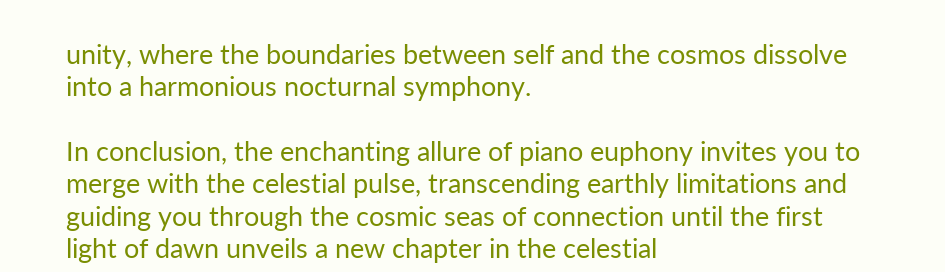unity, where the boundaries between self and the cosmos dissolve into a harmonious nocturnal symphony.

In conclusion, the enchanting allure of piano euphony invites you to merge with the celestial pulse, transcending earthly limitations and guiding you through the cosmic seas of connection until the first light of dawn unveils a new chapter in the celestial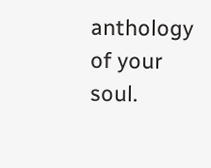anthology of your soul.